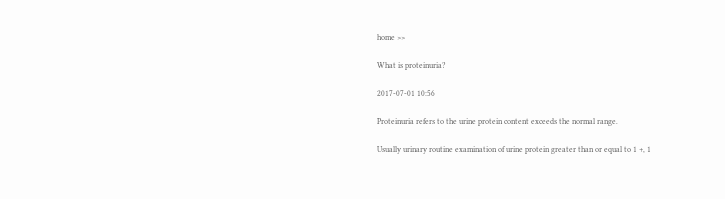home >>

What is proteinuria?

2017-07-01 10:56

Proteinuria refers to the urine protein content exceeds the normal range.

Usually urinary routine examination of urine protein greater than or equal to 1 +, 1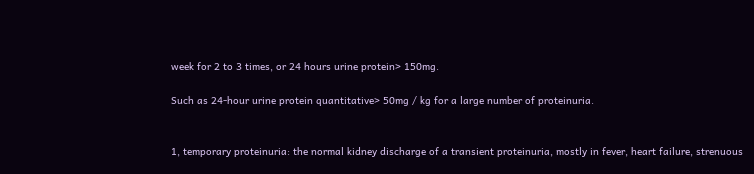week for 2 to 3 times, or 24 hours urine protein> 150mg.

Such as 24-hour urine protein quantitative> 50mg / kg for a large number of proteinuria.


1, temporary proteinuria: the normal kidney discharge of a transient proteinuria, mostly in fever, heart failure, strenuous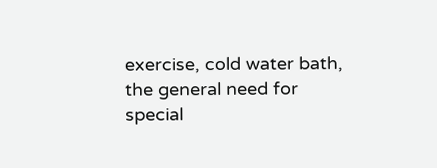exercise, cold water bath, the general need for special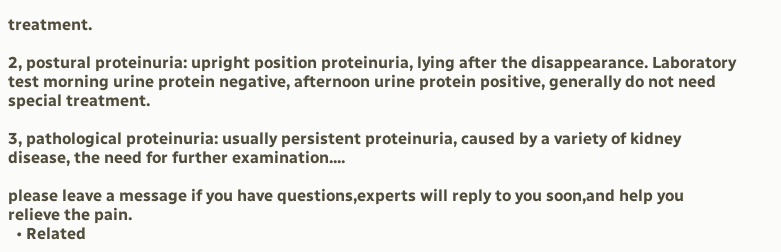treatment.

2, postural proteinuria: upright position proteinuria, lying after the disappearance. Laboratory test morning urine protein negative, afternoon urine protein positive, generally do not need special treatment.

3, pathological proteinuria: usually persistent proteinuria, caused by a variety of kidney disease, the need for further examination....

please leave a message if you have questions,experts will reply to you soon,and help you relieve the pain.
  • Related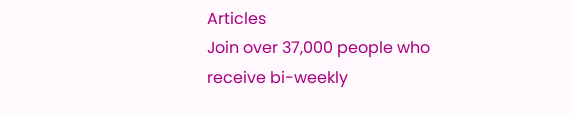Articles
Join over 37,000 people who receive bi-weekly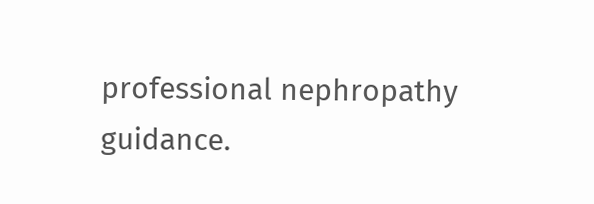professional nephropathy guidance.